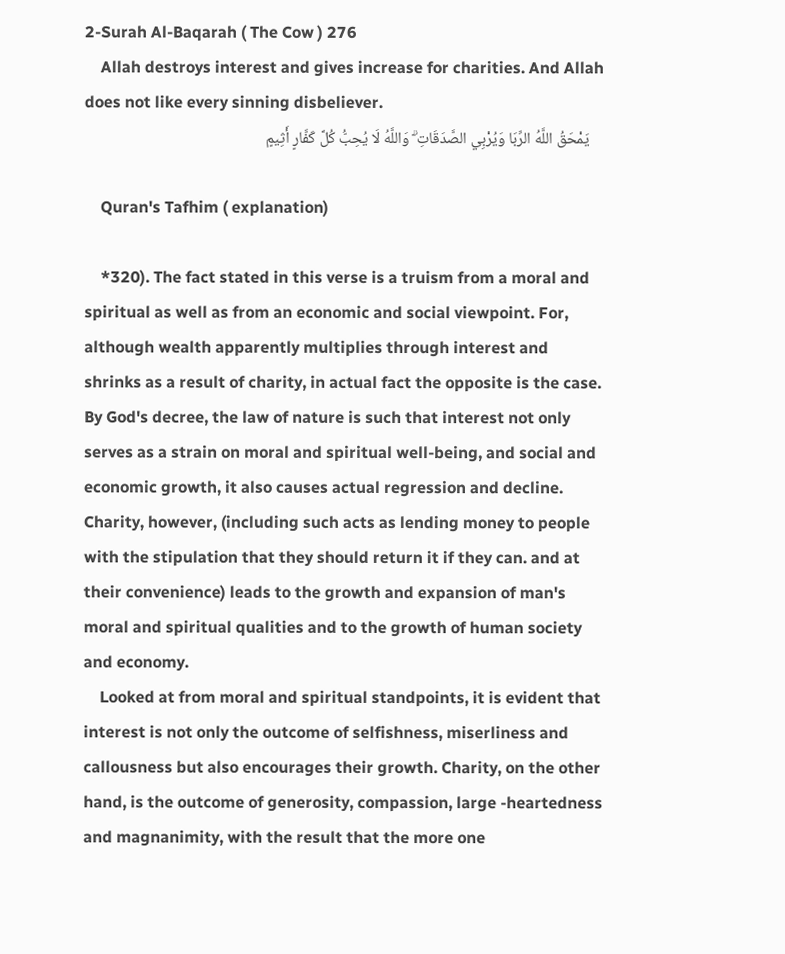2-Surah Al-Baqarah ( The Cow ) 276
    Allah destroys interest and gives increase for charities. And Allah does not like every sinning disbeliever.
    يَمْحَقُ اللَّهُ الرِّبَا وَيُرْبِي الصَّدَقَاتِ ۗ وَاللَّهُ لَا يُحِبُّ كُلَّ كَفَّارٍ أَثِيمٍ

    Quran's Tafhim ( explanation)

    *320). The fact stated in this verse is a truism from a moral and spiritual as well as from an economic and social viewpoint. For, although wealth apparently multiplies through interest and shrinks as a result of charity, in actual fact the opposite is the case. By God's decree, the law of nature is such that interest not only serves as a strain on moral and spiritual well-being, and social and economic growth, it also causes actual regression and decline. Charity, however, (including such acts as lending money to people with the stipulation that they should return it if they can. and at their convenience) leads to the growth and expansion of man's moral and spiritual qualities and to the growth of human society and economy.
    Looked at from moral and spiritual standpoints, it is evident that interest is not only the outcome of selfishness, miserliness and callousness but also encourages their growth. Charity, on the other hand, is the outcome of generosity, compassion, large -heartedness and magnanimity, with the result that the more one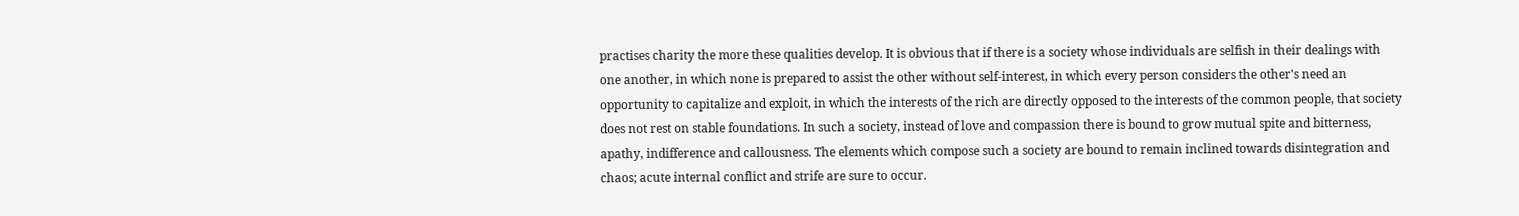practises charity the more these qualities develop. It is obvious that if there is a society whose individuals are selfish in their dealings with one another, in which none is prepared to assist the other without self-interest, in which every person considers the other's need an opportunity to capitalize and exploit, in which the interests of the rich are directly opposed to the interests of the common people, that society does not rest on stable foundations. In such a society, instead of love and compassion there is bound to grow mutual spite and bitterness, apathy, indifference and callousness. The elements which compose such a society are bound to remain inclined towards disintegration and chaos; acute internal conflict and strife are sure to occur.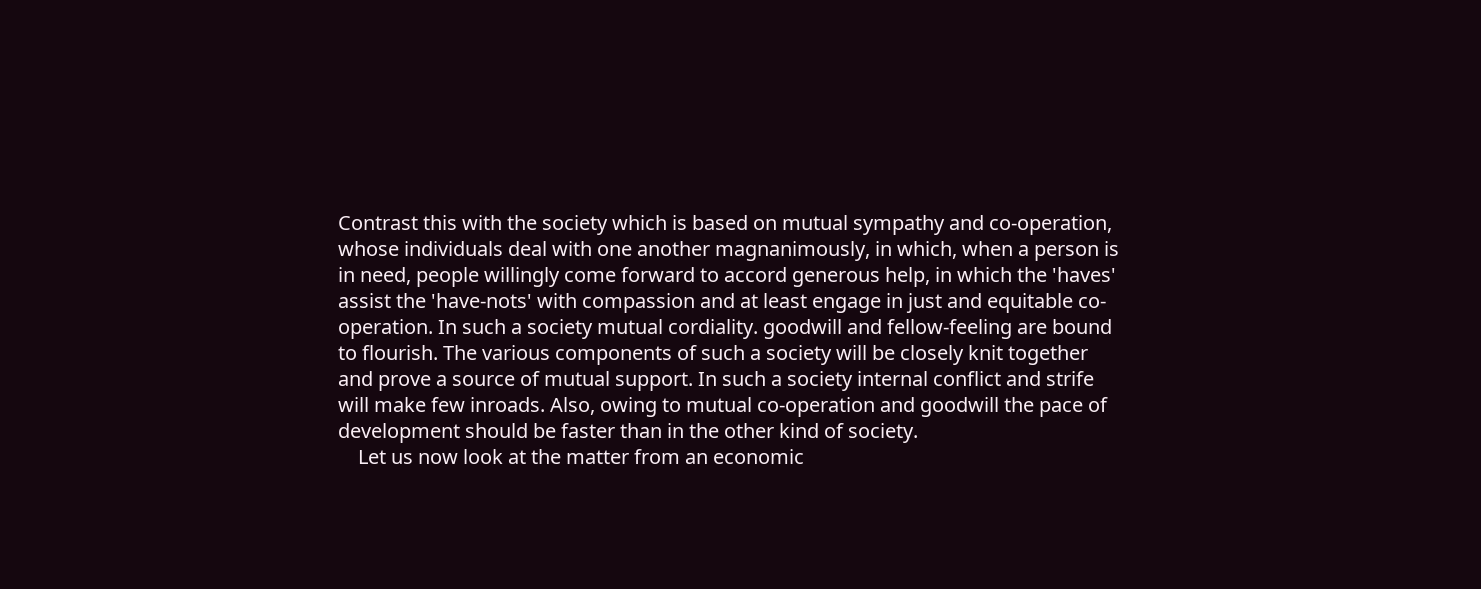Contrast this with the society which is based on mutual sympathy and co-operation, whose individuals deal with one another magnanimously, in which, when a person is in need, people willingly come forward to accord generous help, in which the 'haves' assist the 'have-nots' with compassion and at least engage in just and equitable co-operation. In such a society mutual cordiality. goodwill and fellow-feeling are bound to flourish. The various components of such a society will be closely knit together and prove a source of mutual support. In such a society internal conflict and strife will make few inroads. Also, owing to mutual co-operation and goodwill the pace of development should be faster than in the other kind of society.
    Let us now look at the matter from an economic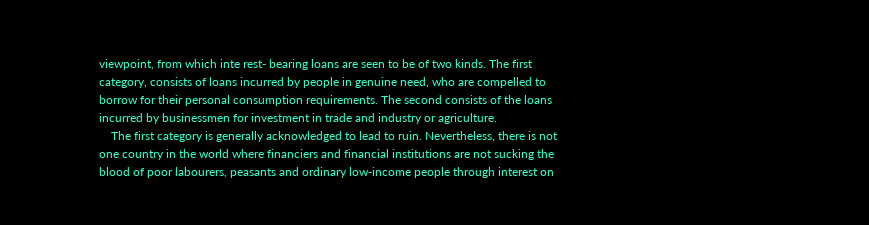viewpoint, from which inte rest- bearing loans are seen to be of two kinds. The first category, consists of loans incurred by people in genuine need, who are compelled to borrow for their personal consumption requirements. The second consists of the loans incurred by businessmen for investment in trade and industry or agriculture.
    The first category is generally acknowledged to lead to ruin. Nevertheless, there is not one country in the world where financiers and financial institutions are not sucking the blood of poor labourers, peasants and ordinary low-income people through interest on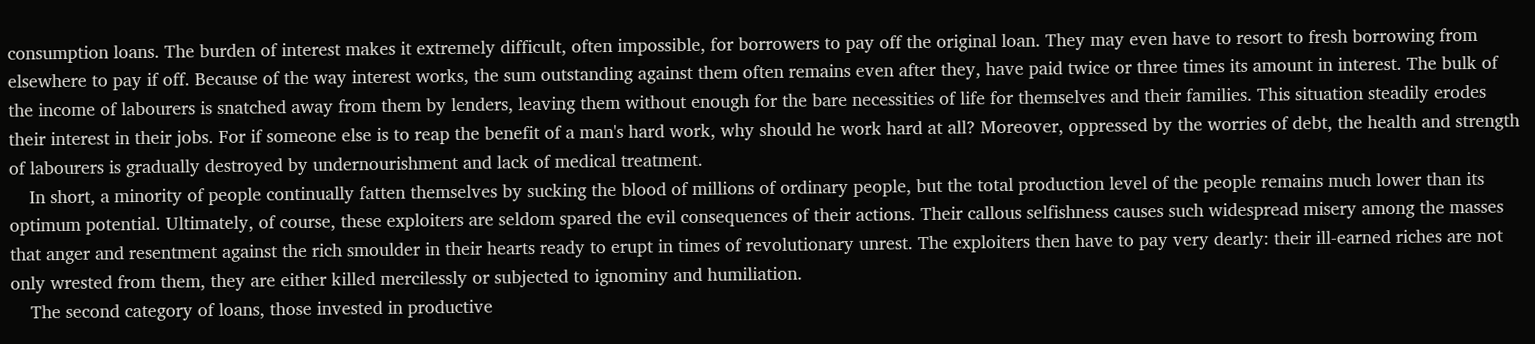consumption loans. The burden of interest makes it extremely difficult, often impossible, for borrowers to pay off the original loan. They may even have to resort to fresh borrowing from elsewhere to pay if off. Because of the way interest works, the sum outstanding against them often remains even after they, have paid twice or three times its amount in interest. The bulk of the income of labourers is snatched away from them by lenders, leaving them without enough for the bare necessities of life for themselves and their families. This situation steadily erodes their interest in their jobs. For if someone else is to reap the benefit of a man's hard work, why should he work hard at all? Moreover, oppressed by the worries of debt, the health and strength of labourers is gradually destroyed by undernourishment and lack of medical treatment.
    In short, a minority of people continually fatten themselves by sucking the blood of millions of ordinary people, but the total production level of the people remains much lower than its optimum potential. Ultimately, of course, these exploiters are seldom spared the evil consequences of their actions. Their callous selfishness causes such widespread misery among the masses that anger and resentment against the rich smoulder in their hearts ready to erupt in times of revolutionary unrest. The exploiters then have to pay very dearly: their ill-earned riches are not only wrested from them, they are either killed mercilessly or subjected to ignominy and humiliation.
    The second category of loans, those invested in productive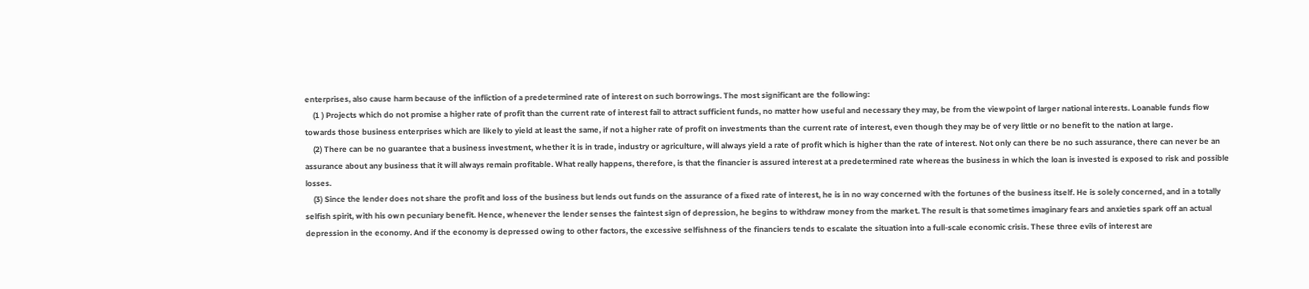enterprises, also cause harm because of the infliction of a predetermined rate of interest on such borrowings. The most significant are the following:
    (1 ) Projects which do not promise a higher rate of profit than the current rate of interest fail to attract sufficient funds, no matter how useful and necessary they may, be from the viewpoint of larger national interests. Loanable funds flow towards those business enterprises which are likely to yield at least the same, if not a higher rate of profit on investments than the current rate of interest, even though they may be of very little or no benefit to the nation at large.
    (2) There can be no guarantee that a business investment, whether it is in trade, industry or agriculture, will always yield a rate of profit which is higher than the rate of interest. Not only can there be no such assurance, there can never be an assurance about any business that it will always remain profitable. What really happens, therefore, is that the financier is assured interest at a predetermined rate whereas the business in which the loan is invested is exposed to risk and possible losses.
    (3) Since the lender does not share the profit and loss of the business but lends out funds on the assurance of a fixed rate of interest, he is in no way concerned with the fortunes of the business itself. He is solely concerned, and in a totally selfish spirit, with his own pecuniary benefit. Hence, whenever the lender senses the faintest sign of depression, he begins to withdraw money from the market. The result is that sometimes imaginary fears and anxieties spark off an actual depression in the economy. And if the economy is depressed owing to other factors, the excessive selfishness of the financiers tends to escalate the situation into a full-scale economic crisis. These three evils of interest are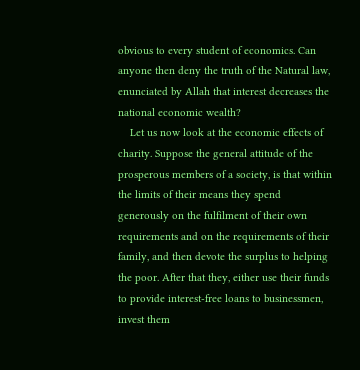obvious to every student of economics. Can anyone then deny the truth of the Natural law, enunciated by Allah that interest decreases the national economic wealth?
    Let us now look at the economic effects of charity. Suppose the general attitude of the prosperous members of a society, is that within the limits of their means they spend generously on the fulfilment of their own requirements and on the requirements of their family, and then devote the surplus to helping the poor. After that they, either use their funds to provide interest-free loans to businessmen, invest them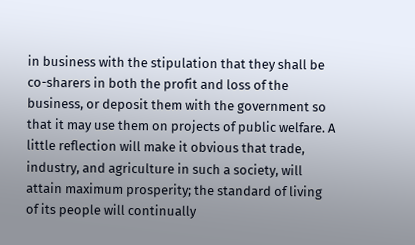in business with the stipulation that they shall be co-sharers in both the profit and loss of the business, or deposit them with the government so that it may use them on projects of public welfare. A little reflection will make it obvious that trade, industry, and agriculture in such a society, will attain maximum prosperity; the standard of living of its people will continually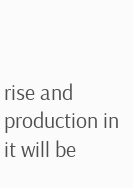rise and production in it will be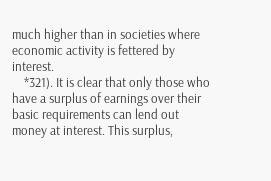much higher than in societies where economic activity is fettered by interest.
    *321). It is clear that only those who have a surplus of earnings over their basic requirements can lend out money at interest. This surplus,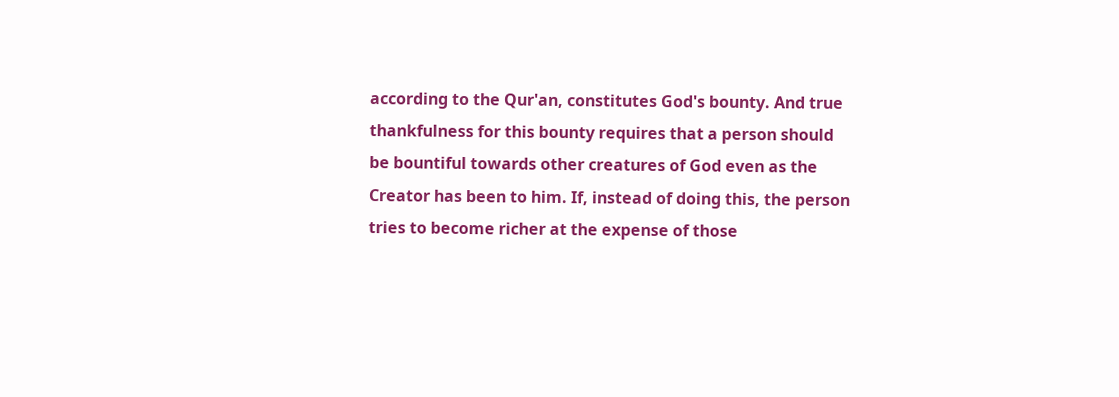according to the Qur'an, constitutes God's bounty. And true thankfulness for this bounty requires that a person should be bountiful towards other creatures of God even as the Creator has been to him. If, instead of doing this, the person tries to become richer at the expense of those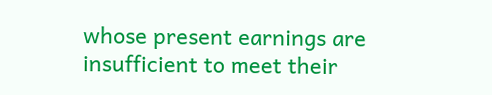whose present earnings are insufficient to meet their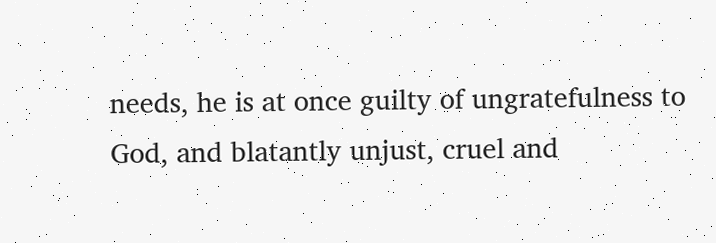needs, he is at once guilty of ungratefulness to God, and blatantly unjust, cruel and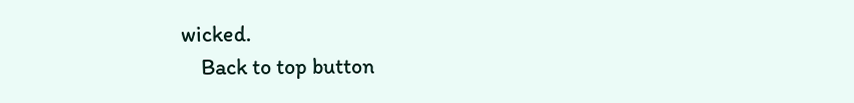wicked.
    Back to top button